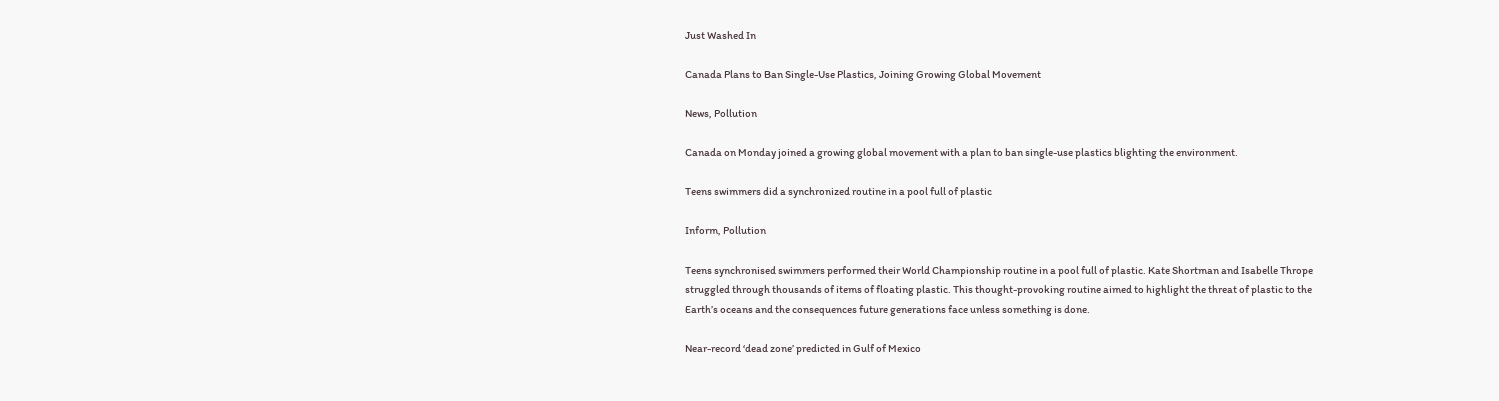Just Washed In

Canada Plans to Ban Single-Use Plastics, Joining Growing Global Movement

News, Pollution

Canada on Monday joined a growing global movement with a plan to ban single-use plastics blighting the environment.

Teens swimmers did a synchronized routine in a pool full of plastic

Inform, Pollution

Teens synchronised swimmers performed their World Championship routine in a pool full of plastic. Kate Shortman and Isabelle Thrope struggled through thousands of items of floating plastic. This thought-provoking routine aimed to highlight the threat of plastic to the Earth’s oceans and the consequences future generations face unless something is done.

Near-record ‘dead zone’ predicted in Gulf of Mexico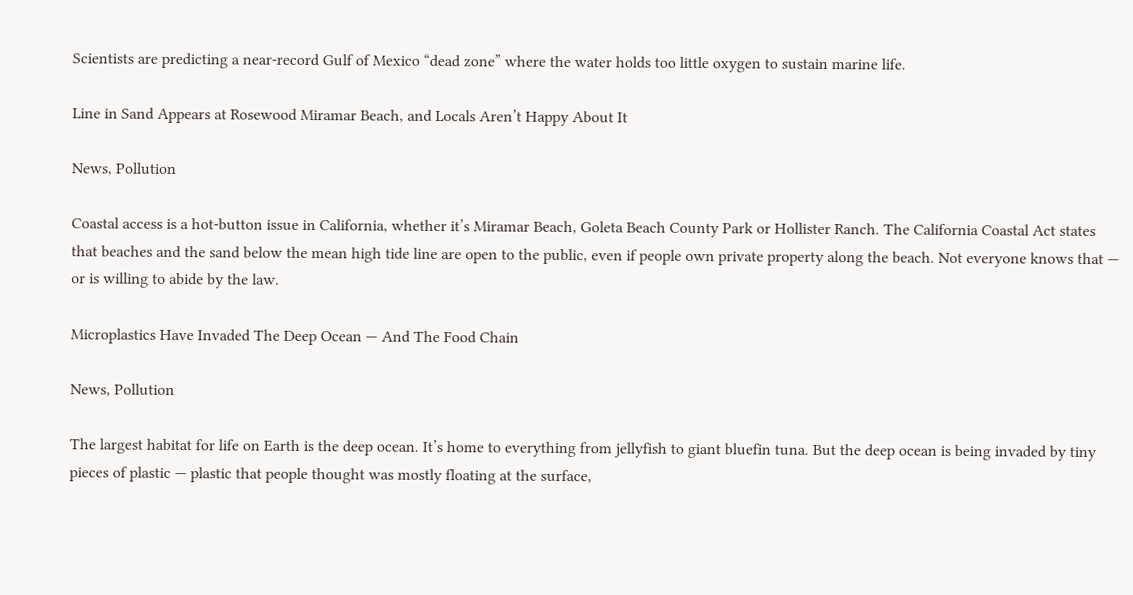Scientists are predicting a near-record Gulf of Mexico “dead zone” where the water holds too little oxygen to sustain marine life.

Line in Sand Appears at Rosewood Miramar Beach, and Locals Aren’t Happy About It

News, Pollution

Coastal access is a hot-button issue in California, whether it’s Miramar Beach, Goleta Beach County Park or Hollister Ranch. The California Coastal Act states that beaches and the sand below the mean high tide line are open to the public, even if people own private property along the beach. Not everyone knows that — or is willing to abide by the law.

Microplastics Have Invaded The Deep Ocean — And The Food Chain

News, Pollution

The largest habitat for life on Earth is the deep ocean. It’s home to everything from jellyfish to giant bluefin tuna. But the deep ocean is being invaded by tiny pieces of plastic — plastic that people thought was mostly floating at the surface,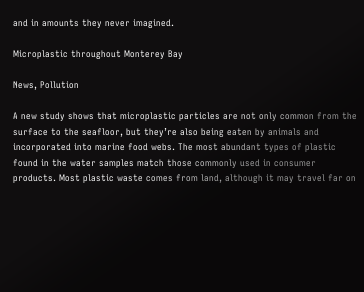and in amounts they never imagined.

Microplastic throughout Monterey Bay

News, Pollution

A new study shows that microplastic particles are not only common from the surface to the seafloor, but they’re also being eaten by animals and incorporated into marine food webs. The most abundant types of plastic found in the water samples match those commonly used in consumer products. Most plastic waste comes from land, although it may travel far on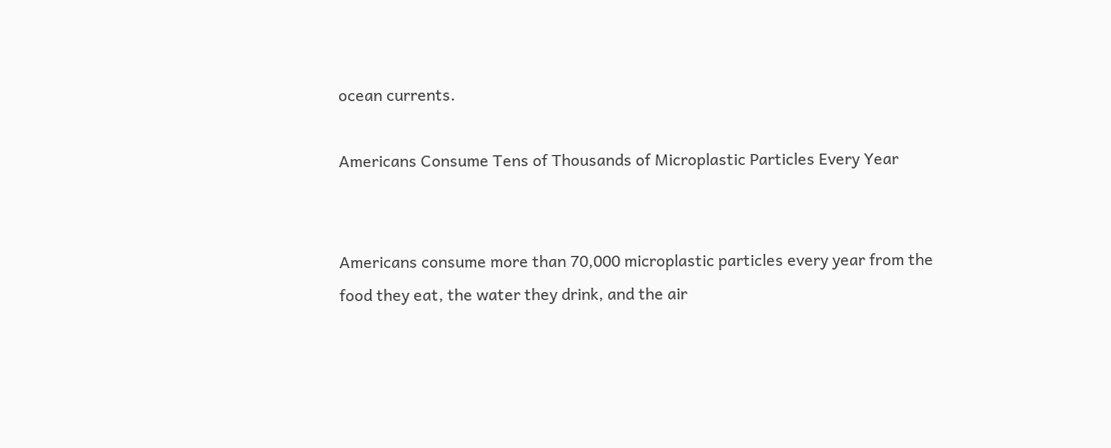ocean currents.

Americans Consume Tens of Thousands of Microplastic Particles Every Year


Americans consume more than 70,000 microplastic particles every year from the food they eat, the water they drink, and the air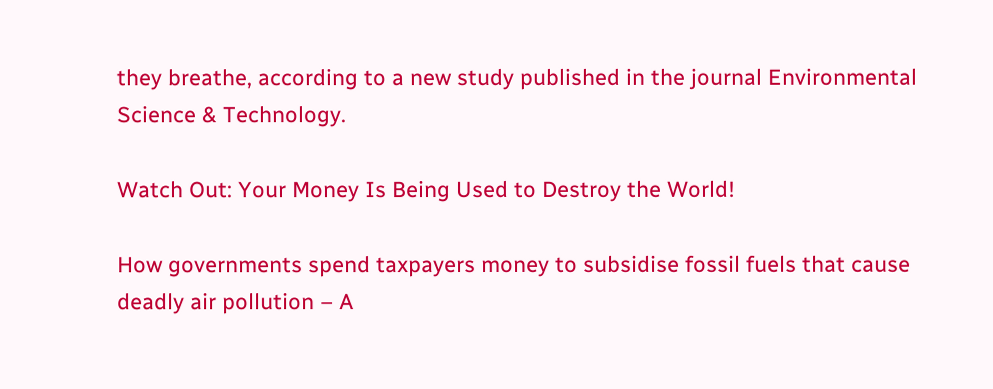they breathe, according to a new study published in the journal Environmental Science & Technology.

Watch Out: Your Money Is Being Used to Destroy the World!

How governments spend taxpayers money to subsidise fossil fuels that cause deadly air pollution – A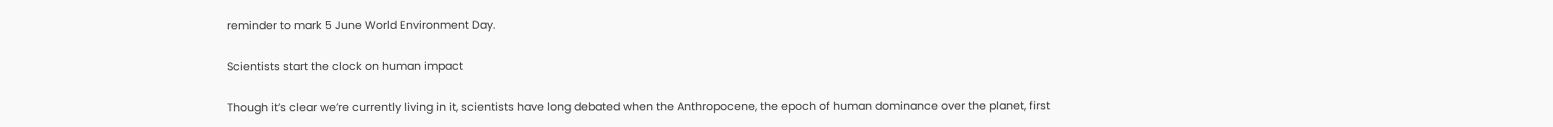reminder to mark 5 June World Environment Day.

Scientists start the clock on human impact

Though it’s clear we’re currently living in it, scientists have long debated when the Anthropocene, the epoch of human dominance over the planet, first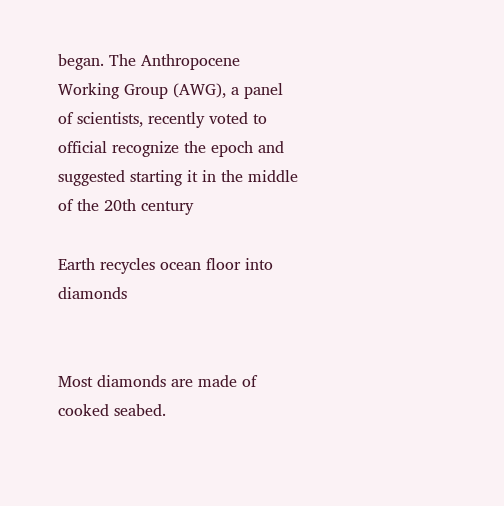began. The Anthropocene Working Group (AWG), a panel of scientists, recently voted to official recognize the epoch and suggested starting it in the middle of the 20th century

Earth recycles ocean floor into diamonds


Most diamonds are made of cooked seabed.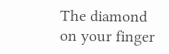The diamond on your finger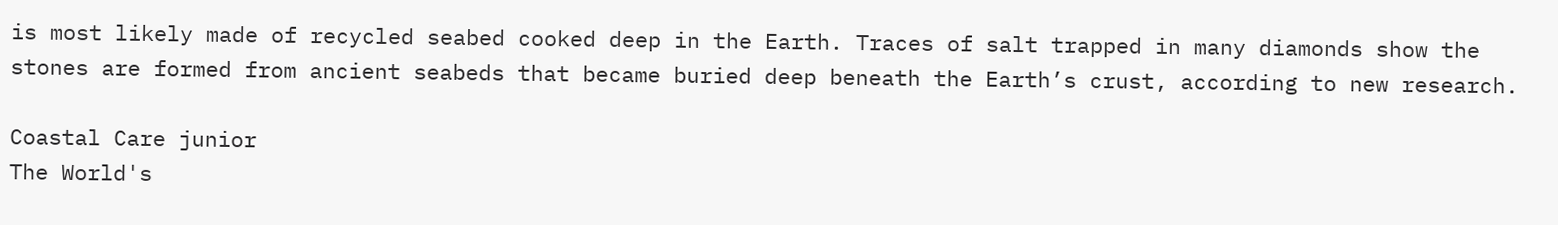is most likely made of recycled seabed cooked deep in the Earth. Traces of salt trapped in many diamonds show the stones are formed from ancient seabeds that became buried deep beneath the Earth’s crust, according to new research.

Coastal Care junior
The World's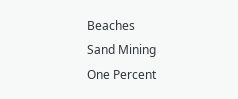Beaches
Sand Mining
One Percent